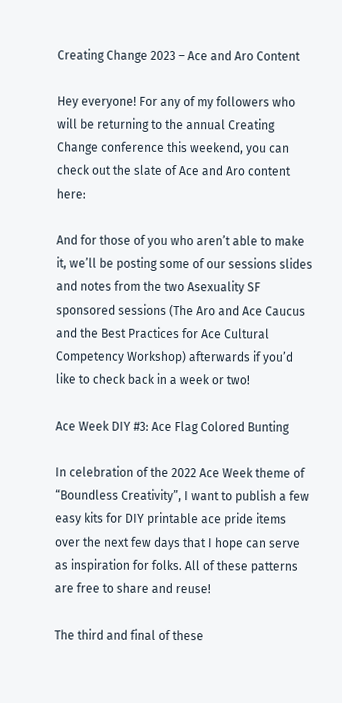Creating Change 2023 – Ace and Aro Content

Hey everyone! For any of my followers who will be returning to the annual Creating Change conference this weekend, you can check out the slate of Ace and Aro content here:

And for those of you who aren’t able to make it, we’ll be posting some of our sessions slides and notes from the two Asexuality SF sponsored sessions (The Aro and Ace Caucus and the Best Practices for Ace Cultural Competency Workshop) afterwards if you’d like to check back in a week or two!

Ace Week DIY #3: Ace Flag Colored Bunting

In celebration of the 2022 Ace Week theme of “Boundless Creativity”, I want to publish a few easy kits for DIY printable ace pride items over the next few days that I hope can serve as inspiration for folks. All of these patterns are free to share and reuse!

The third and final of these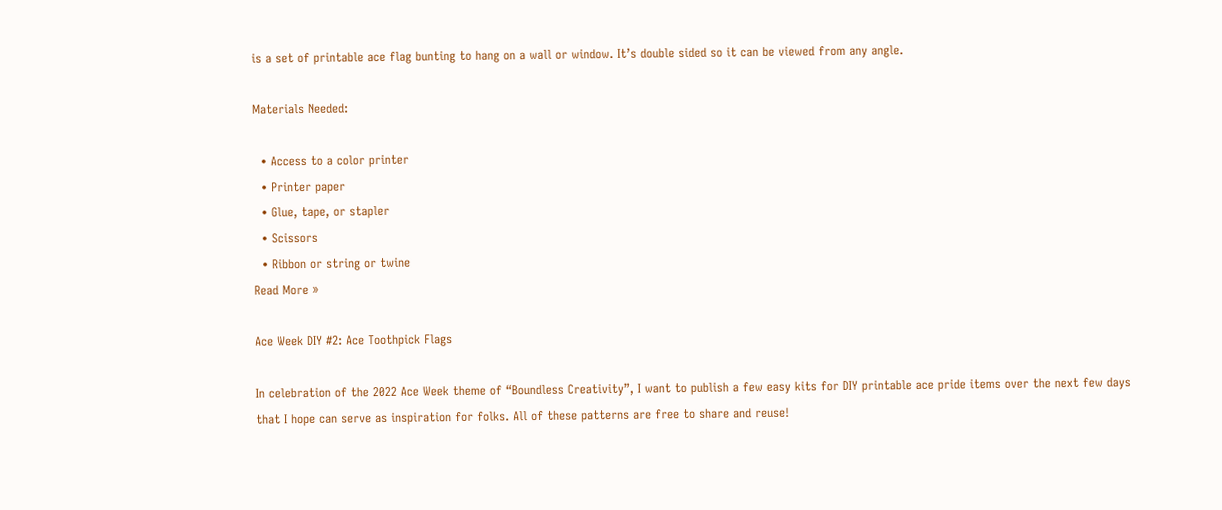is a set of printable ace flag bunting to hang on a wall or window. It’s double sided so it can be viewed from any angle.

Materials Needed:

  • Access to a color printer
  • Printer paper
  • Glue, tape, or stapler
  • Scissors
  • Ribbon or string or twine
Read More »

Ace Week DIY #2: Ace Toothpick Flags

In celebration of the 2022 Ace Week theme of “Boundless Creativity”, I want to publish a few easy kits for DIY printable ace pride items over the next few days that I hope can serve as inspiration for folks. All of these patterns are free to share and reuse!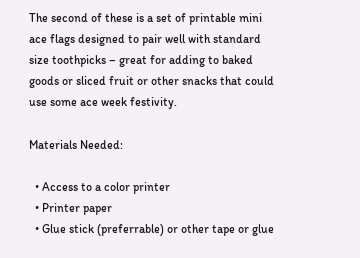The second of these is a set of printable mini ace flags designed to pair well with standard size toothpicks – great for adding to baked goods or sliced fruit or other snacks that could use some ace week festivity.

Materials Needed:

  • Access to a color printer
  • Printer paper
  • Glue stick (preferrable) or other tape or glue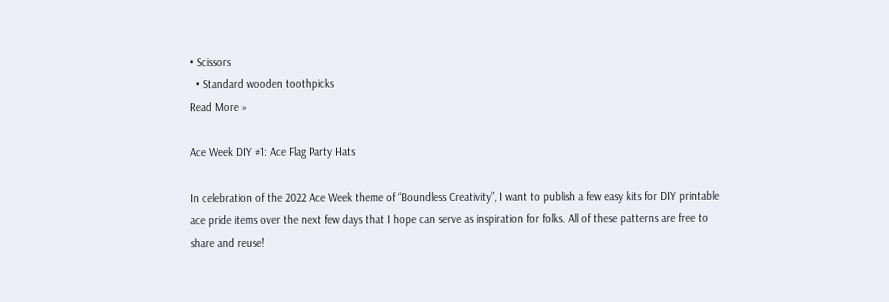• Scissors
  • Standard wooden toothpicks
Read More »

Ace Week DIY #1: Ace Flag Party Hats

In celebration of the 2022 Ace Week theme of “Boundless Creativity”, I want to publish a few easy kits for DIY printable ace pride items over the next few days that I hope can serve as inspiration for folks. All of these patterns are free to share and reuse!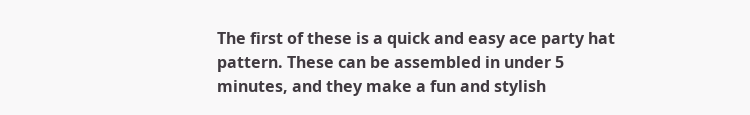The first of these is a quick and easy ace party hat pattern. These can be assembled in under 5 minutes, and they make a fun and stylish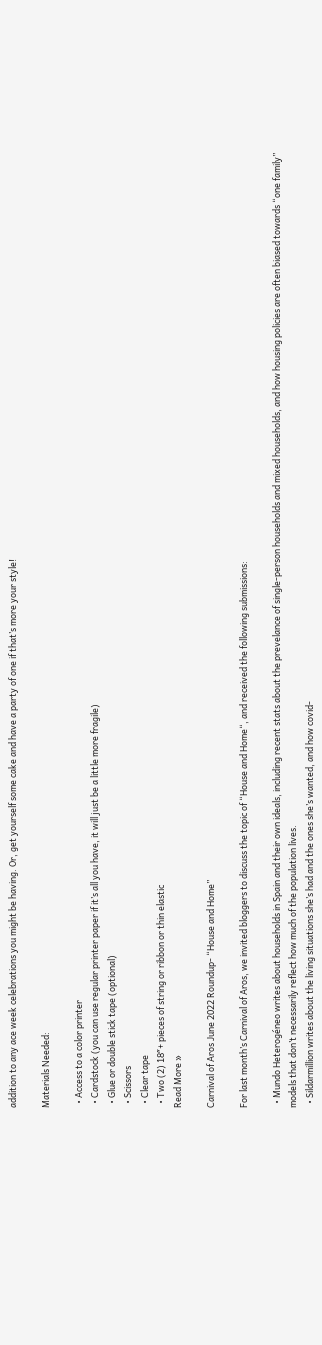addition to any ace week celebrations you might be having. Or, get yourself some cake and have a party of one if that’s more your style!

Materials Needed:

  • Access to a color printer
  • Cardstock (you can use regular printer paper if it’s all you have, it will just be a little more fragile)
  • Glue or double stick tape (optional)
  • Scissors
  • Clear tape
  • Two (2) 18″+ pieces of string or ribbon or thin elastic
Read More »

Carnival of Aros June 2022 Roundup- “House and Home”

For last month’s Carnival of Aros, we invited bloggers to discuss the topic of “House and Home“, and received the following submissions:

  • Mundo Heterogéneo writes about households in Spain and their own ideals, including recent stats about the prevelance of single-person households and mixed households, and how housing policies are often biased towards “one family” models that don’t necessarily reflect how much of the population lives.
  • Sildarmillion writes about the living situations she’s had and the ones she’s wanted, and how covid-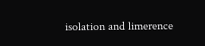isolation and limerence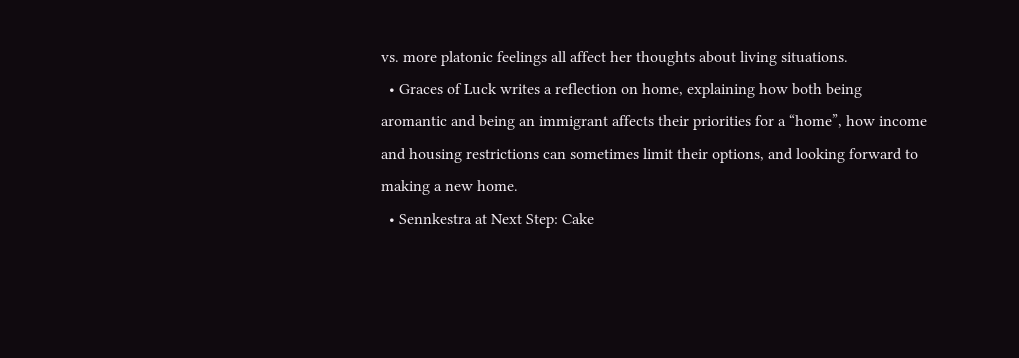vs. more platonic feelings all affect her thoughts about living situations.
  • Graces of Luck writes a reflection on home, explaining how both being aromantic and being an immigrant affects their priorities for a “home”, how income and housing restrictions can sometimes limit their options, and looking forward to making a new home.
  • Sennkestra at Next Step: Cake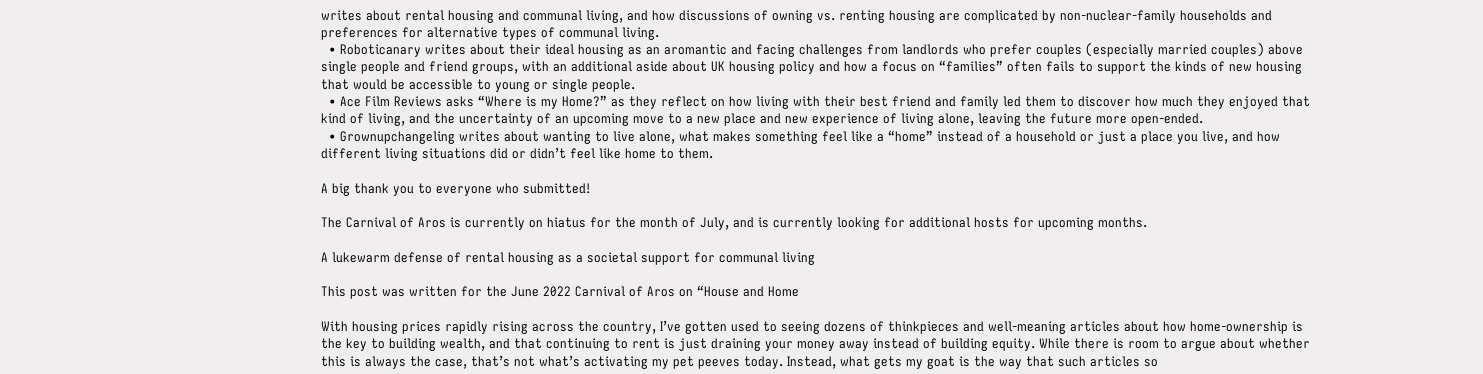writes about rental housing and communal living, and how discussions of owning vs. renting housing are complicated by non-nuclear-family households and preferences for alternative types of communal living.
  • Roboticanary writes about their ideal housing as an aromantic and facing challenges from landlords who prefer couples (especially married couples) above single people and friend groups, with an additional aside about UK housing policy and how a focus on “families” often fails to support the kinds of new housing that would be accessible to young or single people.
  • Ace Film Reviews asks “Where is my Home?” as they reflect on how living with their best friend and family led them to discover how much they enjoyed that kind of living, and the uncertainty of an upcoming move to a new place and new experience of living alone, leaving the future more open-ended.
  • Grownupchangeling writes about wanting to live alone, what makes something feel like a “home” instead of a household or just a place you live, and how different living situations did or didn’t feel like home to them.

A big thank you to everyone who submitted!

The Carnival of Aros is currently on hiatus for the month of July, and is currently looking for additional hosts for upcoming months.

A lukewarm defense of rental housing as a societal support for communal living

This post was written for the June 2022 Carnival of Aros on “House and Home

With housing prices rapidly rising across the country, I’ve gotten used to seeing dozens of thinkpieces and well-meaning articles about how home-ownership is the key to building wealth, and that continuing to rent is just draining your money away instead of building equity. While there is room to argue about whether this is always the case, that’s not what’s activating my pet peeves today. Instead, what gets my goat is the way that such articles so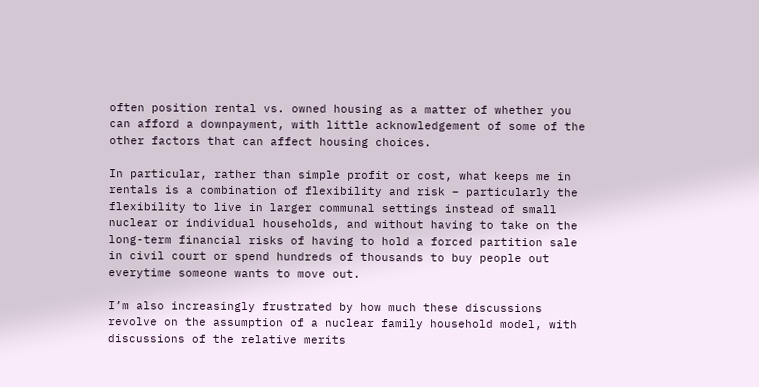often position rental vs. owned housing as a matter of whether you can afford a downpayment, with little acknowledgement of some of the other factors that can affect housing choices.

In particular, rather than simple profit or cost, what keeps me in rentals is a combination of flexibility and risk – particularly the flexibility to live in larger communal settings instead of small nuclear or individual households, and without having to take on the long-term financial risks of having to hold a forced partition sale in civil court or spend hundreds of thousands to buy people out everytime someone wants to move out.

I’m also increasingly frustrated by how much these discussions revolve on the assumption of a nuclear family household model, with discussions of the relative merits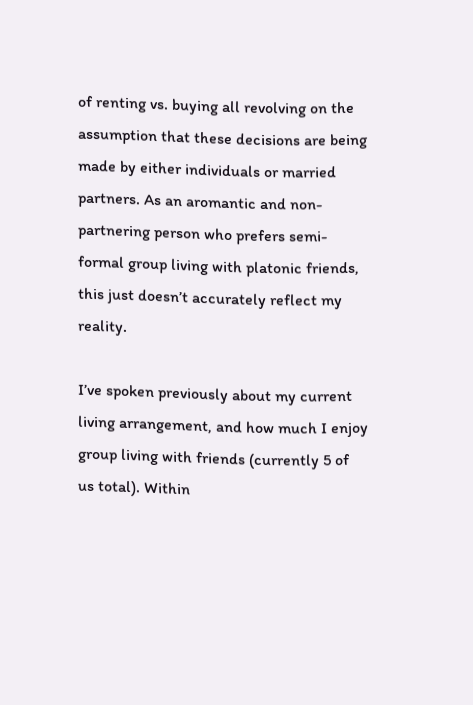of renting vs. buying all revolving on the assumption that these decisions are being made by either individuals or married partners. As an aromantic and non-partnering person who prefers semi-formal group living with platonic friends, this just doesn’t accurately reflect my reality.

I’ve spoken previously about my current living arrangement, and how much I enjoy group living with friends (currently 5 of us total). Within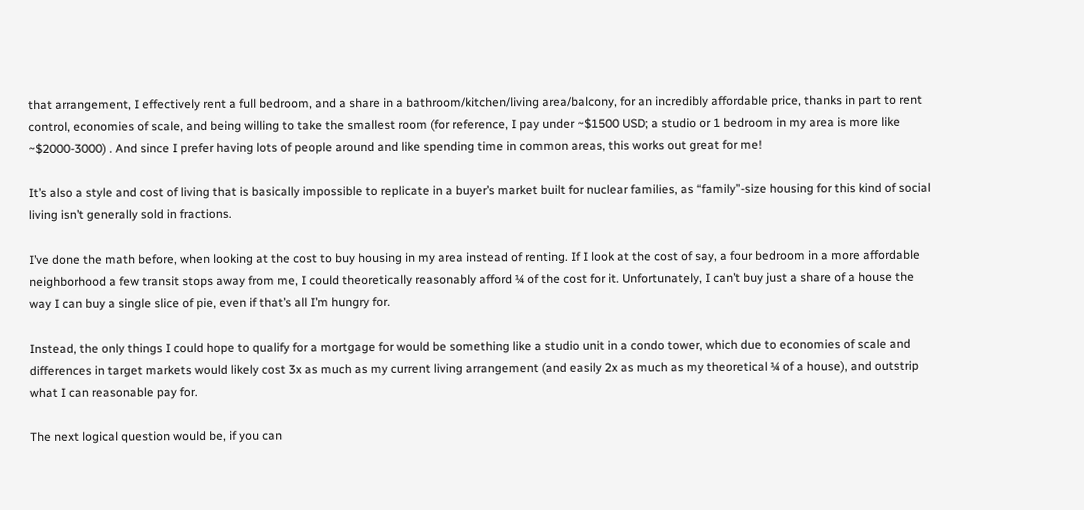that arrangement, I effectively rent a full bedroom, and a share in a bathroom/kitchen/living area/balcony, for an incredibly affordable price, thanks in part to rent control, economies of scale, and being willing to take the smallest room (for reference, I pay under ~$1500 USD; a studio or 1 bedroom in my area is more like ~$2000-3000) . And since I prefer having lots of people around and like spending time in common areas, this works out great for me!

It’s also a style and cost of living that is basically impossible to replicate in a buyer’s market built for nuclear families, as “family”-size housing for this kind of social living isn’t generally sold in fractions.

I’ve done the math before, when looking at the cost to buy housing in my area instead of renting. If I look at the cost of say, a four bedroom in a more affordable neighborhood a few transit stops away from me, I could theoretically reasonably afford ¼ of the cost for it. Unfortunately, I can’t buy just a share of a house the way I can buy a single slice of pie, even if that’s all I’m hungry for.

Instead, the only things I could hope to qualify for a mortgage for would be something like a studio unit in a condo tower, which due to economies of scale and differences in target markets would likely cost 3x as much as my current living arrangement (and easily 2x as much as my theoretical ¼ of a house), and outstrip what I can reasonable pay for.

The next logical question would be, if you can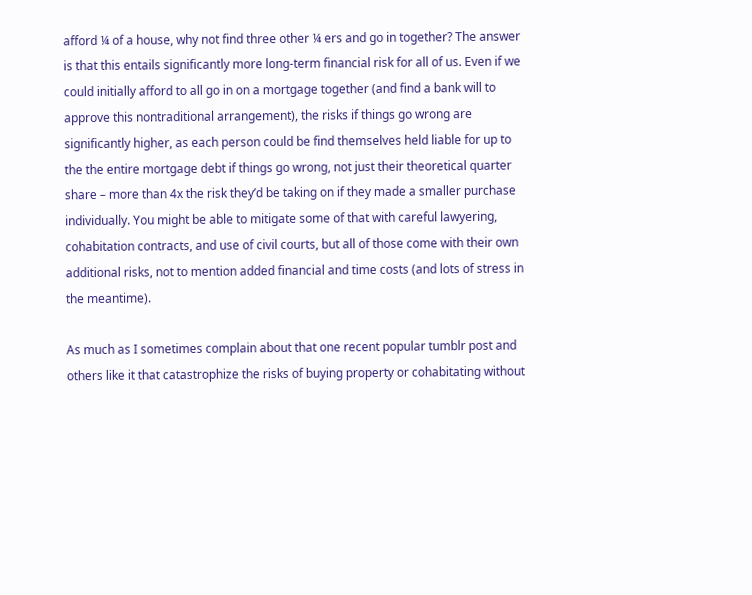afford ¼ of a house, why not find three other ¼ ers and go in together? The answer is that this entails significantly more long-term financial risk for all of us. Even if we could initially afford to all go in on a mortgage together (and find a bank will to approve this nontraditional arrangement), the risks if things go wrong are significantly higher, as each person could be find themselves held liable for up to the the entire mortgage debt if things go wrong, not just their theoretical quarter share – more than 4x the risk they’d be taking on if they made a smaller purchase individually. You might be able to mitigate some of that with careful lawyering, cohabitation contracts, and use of civil courts, but all of those come with their own additional risks, not to mention added financial and time costs (and lots of stress in the meantime).

As much as I sometimes complain about that one recent popular tumblr post and others like it that catastrophize the risks of buying property or cohabitating without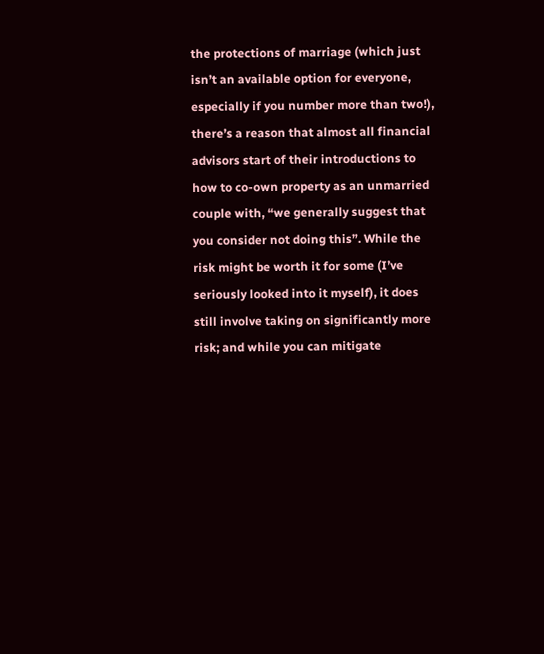the protections of marriage (which just isn’t an available option for everyone, especially if you number more than two!), there’s a reason that almost all financial advisors start of their introductions to how to co-own property as an unmarried couple with, “we generally suggest that you consider not doing this”. While the risk might be worth it for some (I’ve seriously looked into it myself), it does still involve taking on significantly more risk; and while you can mitigate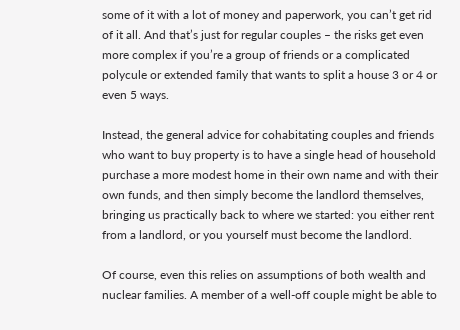some of it with a lot of money and paperwork, you can’t get rid of it all. And that’s just for regular couples – the risks get even more complex if you’re a group of friends or a complicated polycule or extended family that wants to split a house 3 or 4 or even 5 ways.

Instead, the general advice for cohabitating couples and friends who want to buy property is to have a single head of household purchase a more modest home in their own name and with their own funds, and then simply become the landlord themselves, bringing us practically back to where we started: you either rent from a landlord, or you yourself must become the landlord.

Of course, even this relies on assumptions of both wealth and nuclear families. A member of a well-off couple might be able to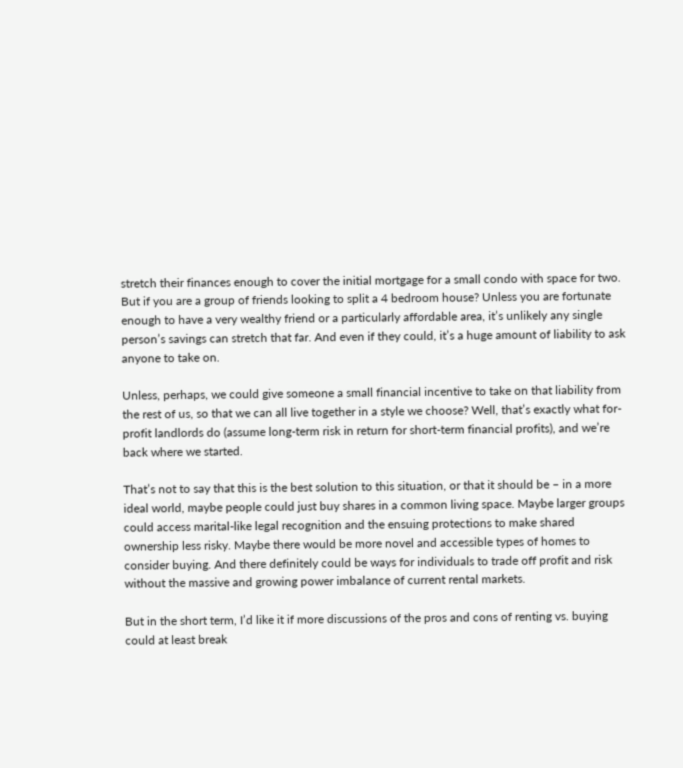stretch their finances enough to cover the initial mortgage for a small condo with space for two. But if you are a group of friends looking to split a 4 bedroom house? Unless you are fortunate enough to have a very wealthy friend or a particularly affordable area, it’s unlikely any single person’s savings can stretch that far. And even if they could, it’s a huge amount of liability to ask anyone to take on.

Unless, perhaps, we could give someone a small financial incentive to take on that liability from the rest of us, so that we can all live together in a style we choose? Well, that’s exactly what for-profit landlords do (assume long-term risk in return for short-term financial profits), and we’re back where we started.

That’s not to say that this is the best solution to this situation, or that it should be – in a more ideal world, maybe people could just buy shares in a common living space. Maybe larger groups could access marital-like legal recognition and the ensuing protections to make shared ownership less risky. Maybe there would be more novel and accessible types of homes to consider buying. And there definitely could be ways for individuals to trade off profit and risk without the massive and growing power imbalance of current rental markets.

But in the short term, I’d like it if more discussions of the pros and cons of renting vs. buying could at least break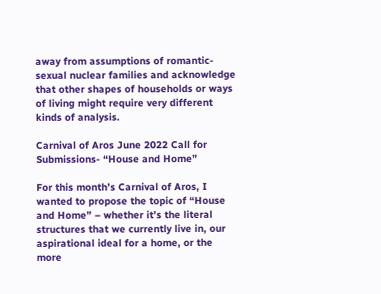away from assumptions of romantic-sexual nuclear families and acknowledge that other shapes of households or ways of living might require very different kinds of analysis.

Carnival of Aros June 2022 Call for Submissions- “House and Home”

For this month’s Carnival of Aros, I wanted to propose the topic of “House and Home” – whether it’s the literal structures that we currently live in, our aspirational ideal for a home, or the more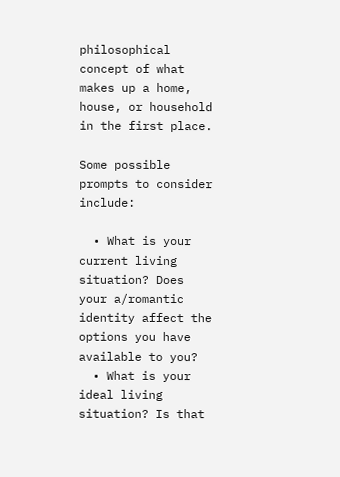philosophical concept of what makes up a home, house, or household in the first place.

Some possible prompts to consider include:

  • What is your current living situation? Does your a/romantic identity affect the options you have available to you?
  • What is your ideal living situation? Is that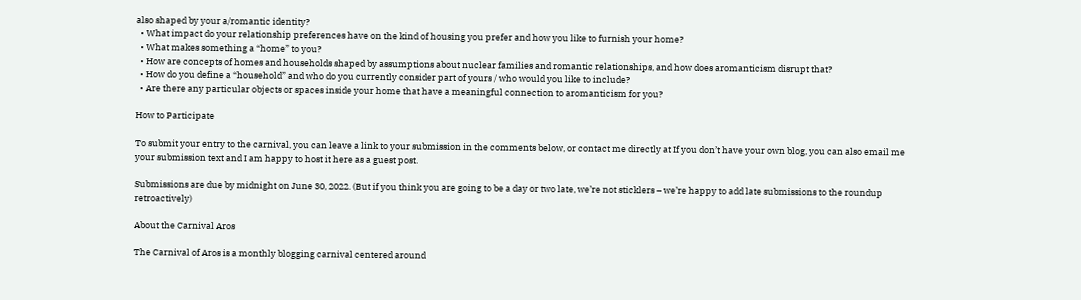also shaped by your a/romantic identity?
  • What impact do your relationship preferences have on the kind of housing you prefer and how you like to furnish your home?
  • What makes something a “home” to you?
  • How are concepts of homes and households shaped by assumptions about nuclear families and romantic relationships, and how does aromanticism disrupt that?
  • How do you define a “household” and who do you currently consider part of yours / who would you like to include?
  • Are there any particular objects or spaces inside your home that have a meaningful connection to aromanticism for you?

How to Participate

To submit your entry to the carnival, you can leave a link to your submission in the comments below, or contact me directly at If you don’t have your own blog, you can also email me your submission text and I am happy to host it here as a guest post.

Submissions are due by midnight on June 30, 2022. (But if you think you are going to be a day or two late, we’re not sticklers – we’re happy to add late submissions to the roundup retroactively)

About the Carnival Aros

The Carnival of Aros is a monthly blogging carnival centered around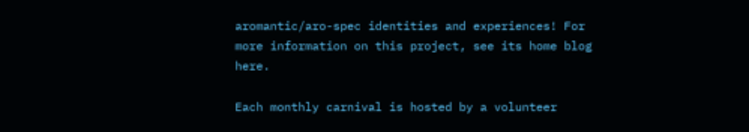aromantic/aro-spec identities and experiences! For more information on this project, see its home blog here.

Each monthly carnival is hosted by a volunteer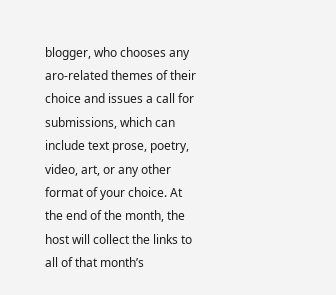blogger, who chooses any aro-related themes of their choice and issues a call for submissions, which can include text prose, poetry, video, art, or any other format of your choice. At the end of the month, the host will collect the links to all of that month’s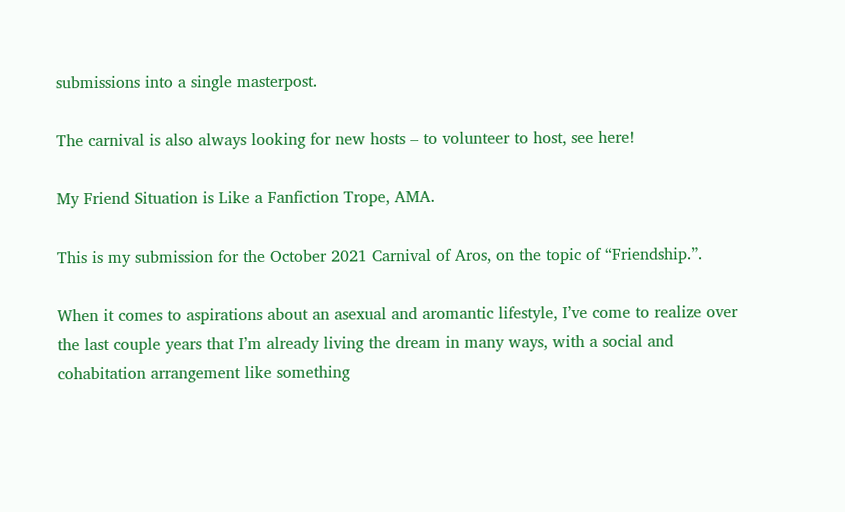submissions into a single masterpost.

The carnival is also always looking for new hosts – to volunteer to host, see here!

My Friend Situation is Like a Fanfiction Trope, AMA.

This is my submission for the October 2021 Carnival of Aros, on the topic of “Friendship.”.

When it comes to aspirations about an asexual and aromantic lifestyle, I’ve come to realize over the last couple years that I’m already living the dream in many ways, with a social and cohabitation arrangement like something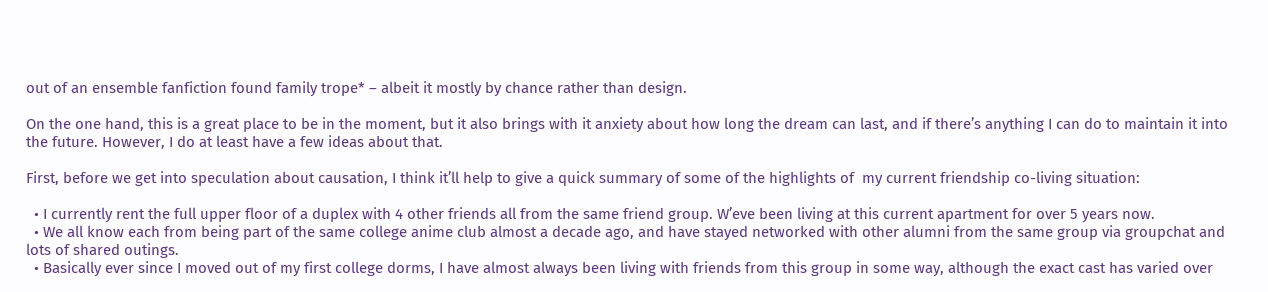out of an ensemble fanfiction found family trope* – albeit it mostly by chance rather than design.

On the one hand, this is a great place to be in the moment, but it also brings with it anxiety about how long the dream can last, and if there’s anything I can do to maintain it into the future. However, I do at least have a few ideas about that.

First, before we get into speculation about causation, I think it’ll help to give a quick summary of some of the highlights of  my current friendship co-living situation:

  • I currently rent the full upper floor of a duplex with 4 other friends all from the same friend group. W’eve been living at this current apartment for over 5 years now.
  • We all know each from being part of the same college anime club almost a decade ago, and have stayed networked with other alumni from the same group via groupchat and lots of shared outings.
  • Basically ever since I moved out of my first college dorms, I have almost always been living with friends from this group in some way, although the exact cast has varied over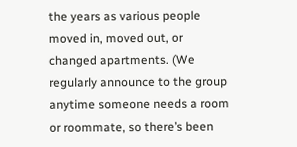the years as various people moved in, moved out, or changed apartments. (We regularly announce to the group anytime someone needs a room or roommate, so there’s been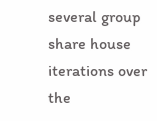several group share house iterations over the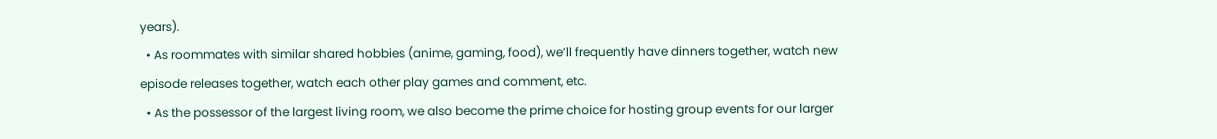years).
  • As roommates with similar shared hobbies (anime, gaming, food), we’ll frequently have dinners together, watch new episode releases together, watch each other play games and comment, etc.
  • As the possessor of the largest living room, we also become the prime choice for hosting group events for our larger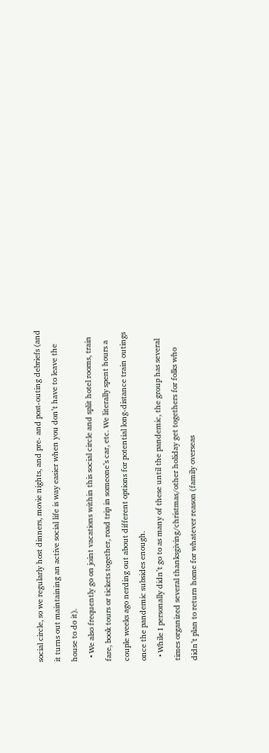social circle, so we regularly host dinners, movie nights, and pre- and post-outing debriefs (and it turns out maintaining an active social life is way easier when you don’t have to leave the house to do it).
  • We also frequently go on joint vacations within this social circle and split hotel rooms, train fare, book tours or tickets together, road trip in someone’s car, etc. We literally spent hours a couple weeks ago nerding out about different options for potential long-distance train outings once the pandemic subsides enough.
  • While I personally didn’t go to as many of these until the pandemic, the group has several times organized several thanksgiving/christmas/other holiday get togethers for folks who didn’t plan to return home for whatever reason (family overseas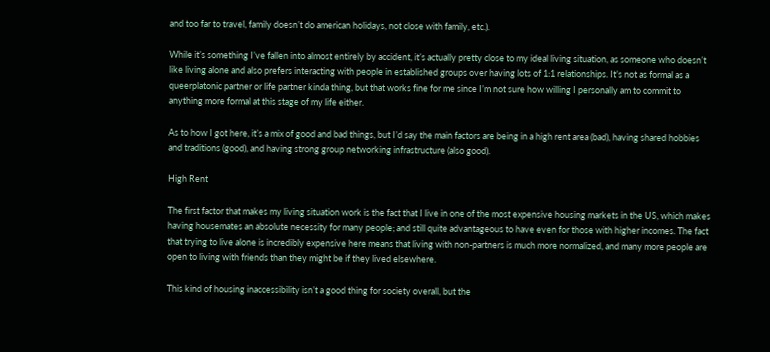and too far to travel, family doesn’t do american holidays, not close with family, etc.).

While it’s something I’ve fallen into almost entirely by accident, it’s actually pretty close to my ideal living situation, as someone who doesn’t like living alone and also prefers interacting with people in established groups over having lots of 1:1 relationships. It’s not as formal as a queerplatonic partner or life partner kinda thing, but that works fine for me since I’m not sure how willing I personally am to commit to anything more formal at this stage of my life either.

As to how I got here, it’s a mix of good and bad things, but I’d say the main factors are being in a high rent area (bad), having shared hobbies and traditions (good), and having strong group networking infrastructure (also good).

High Rent

The first factor that makes my living situation work is the fact that I live in one of the most expensive housing markets in the US, which makes having housemates an absolute necessity for many people; and still quite advantageous to have even for those with higher incomes. The fact that trying to live alone is incredibly expensive here means that living with non-partners is much more normalized, and many more people are open to living with friends than they might be if they lived elsewhere.

This kind of housing inaccessibility isn’t a good thing for society overall, but the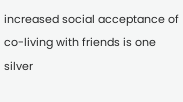increased social acceptance of co-living with friends is one silver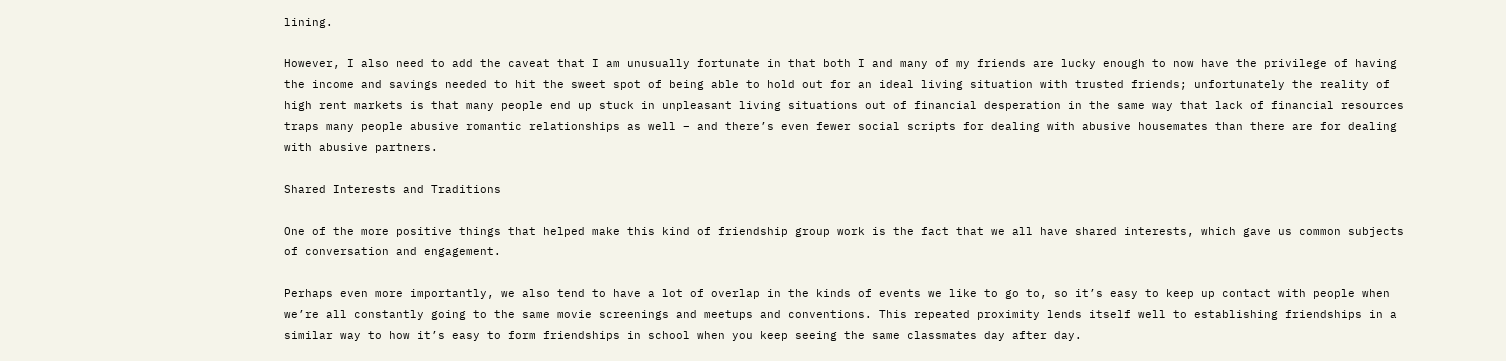lining.

However, I also need to add the caveat that I am unusually fortunate in that both I and many of my friends are lucky enough to now have the privilege of having the income and savings needed to hit the sweet spot of being able to hold out for an ideal living situation with trusted friends; unfortunately the reality of high rent markets is that many people end up stuck in unpleasant living situations out of financial desperation in the same way that lack of financial resources traps many people abusive romantic relationships as well – and there’s even fewer social scripts for dealing with abusive housemates than there are for dealing with abusive partners.

Shared Interests and Traditions

One of the more positive things that helped make this kind of friendship group work is the fact that we all have shared interests, which gave us common subjects of conversation and engagement.

Perhaps even more importantly, we also tend to have a lot of overlap in the kinds of events we like to go to, so it’s easy to keep up contact with people when we’re all constantly going to the same movie screenings and meetups and conventions. This repeated proximity lends itself well to establishing friendships in a similar way to how it’s easy to form friendships in school when you keep seeing the same classmates day after day.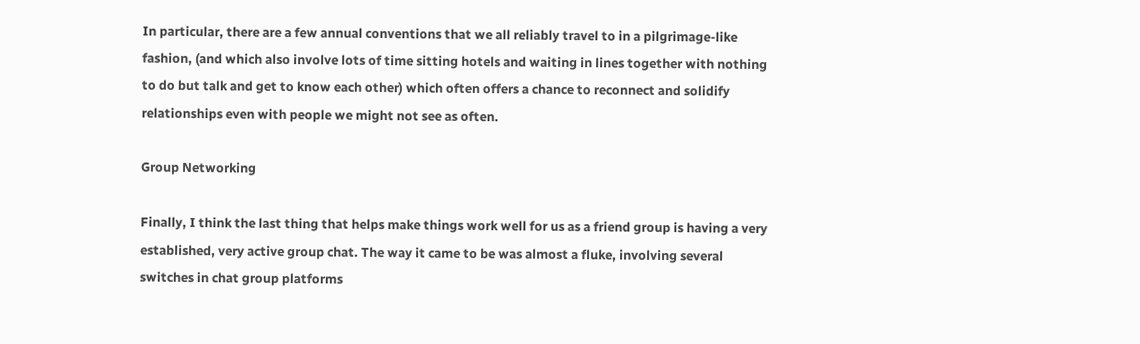In particular, there are a few annual conventions that we all reliably travel to in a pilgrimage-like fashion, (and which also involve lots of time sitting hotels and waiting in lines together with nothing to do but talk and get to know each other) which often offers a chance to reconnect and solidify relationships even with people we might not see as often.

Group Networking

Finally, I think the last thing that helps make things work well for us as a friend group is having a very established, very active group chat. The way it came to be was almost a fluke, involving several switches in chat group platforms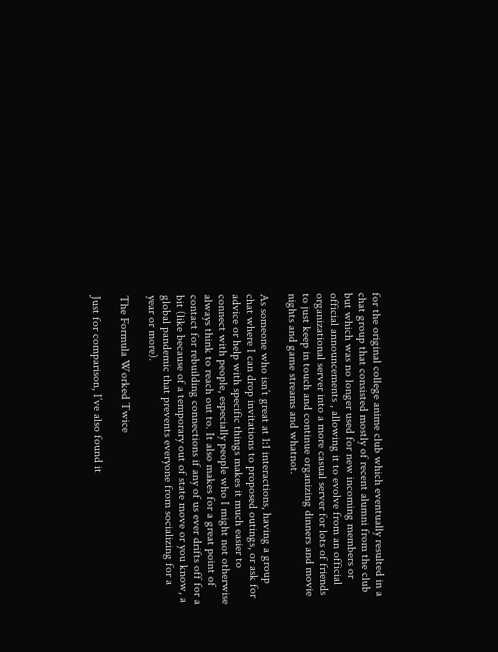for the original college anime club which eventually resulted in a chat group that consisted mostly of recent alumni from the club but which was no longer used for new incoming members or official announcements , allowing it to evolve from an official organizational server into a more casual server for lots of friends to just keep in touch and continue organizing dinners and movie nights and game streams and whatnot.

As someone who isn’t great at 1:1 interactions, having a group chat where I can drop invitations to proposed outings, or ask for advice or help with specific things makes it much easier to connect with people, especially people who I might not otherwise always think to reach out to. It also makes for a great point of contact for rebuilding connections if any of us ever drifts off for a bit (like because of a temporary out of state move or you know, a global pandemic that prevents everyone from socializing for a year or more).

The Formula Worked Twice

Just for comparison, I’ve also found it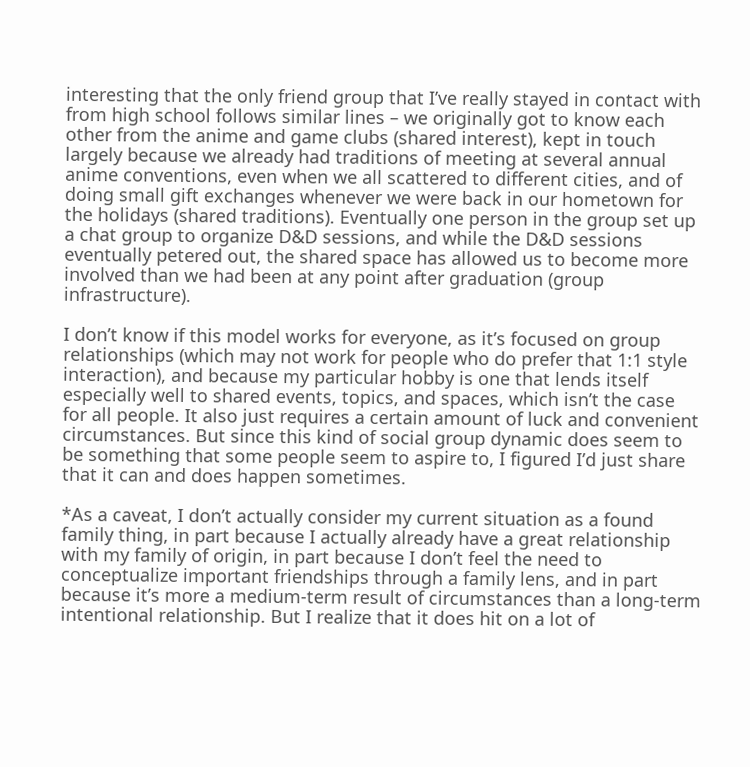interesting that the only friend group that I’ve really stayed in contact with from high school follows similar lines – we originally got to know each other from the anime and game clubs (shared interest), kept in touch largely because we already had traditions of meeting at several annual anime conventions, even when we all scattered to different cities, and of doing small gift exchanges whenever we were back in our hometown for the holidays (shared traditions). Eventually one person in the group set up a chat group to organize D&D sessions, and while the D&D sessions eventually petered out, the shared space has allowed us to become more involved than we had been at any point after graduation (group infrastructure).

I don’t know if this model works for everyone, as it’s focused on group relationships (which may not work for people who do prefer that 1:1 style interaction), and because my particular hobby is one that lends itself especially well to shared events, topics, and spaces, which isn’t the case for all people. It also just requires a certain amount of luck and convenient circumstances. But since this kind of social group dynamic does seem to be something that some people seem to aspire to, I figured I’d just share that it can and does happen sometimes.

*As a caveat, I don’t actually consider my current situation as a found family thing, in part because I actually already have a great relationship with my family of origin, in part because I don’t feel the need to conceptualize important friendships through a family lens, and in part because it’s more a medium-term result of circumstances than a long-term intentional relationship. But I realize that it does hit on a lot of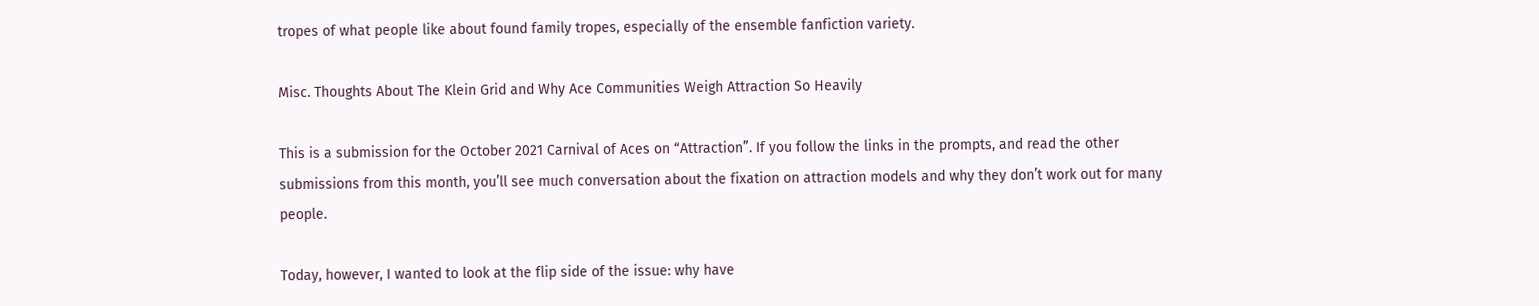tropes of what people like about found family tropes, especially of the ensemble fanfiction variety.

Misc. Thoughts About The Klein Grid and Why Ace Communities Weigh Attraction So Heavily

This is a submission for the October 2021 Carnival of Aces on “Attraction”. If you follow the links in the prompts, and read the other submissions from this month, you’ll see much conversation about the fixation on attraction models and why they don’t work out for many people.

Today, however, I wanted to look at the flip side of the issue: why have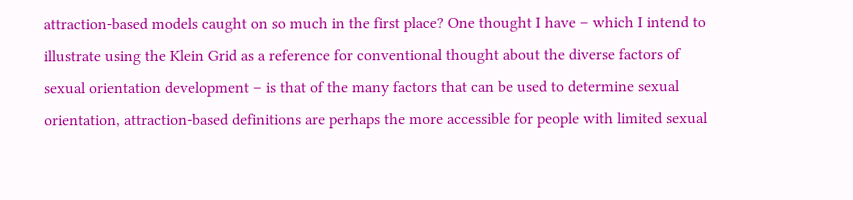attraction-based models caught on so much in the first place? One thought I have – which I intend to illustrate using the Klein Grid as a reference for conventional thought about the diverse factors of sexual orientation development – is that of the many factors that can be used to determine sexual orientation, attraction-based definitions are perhaps the more accessible for people with limited sexual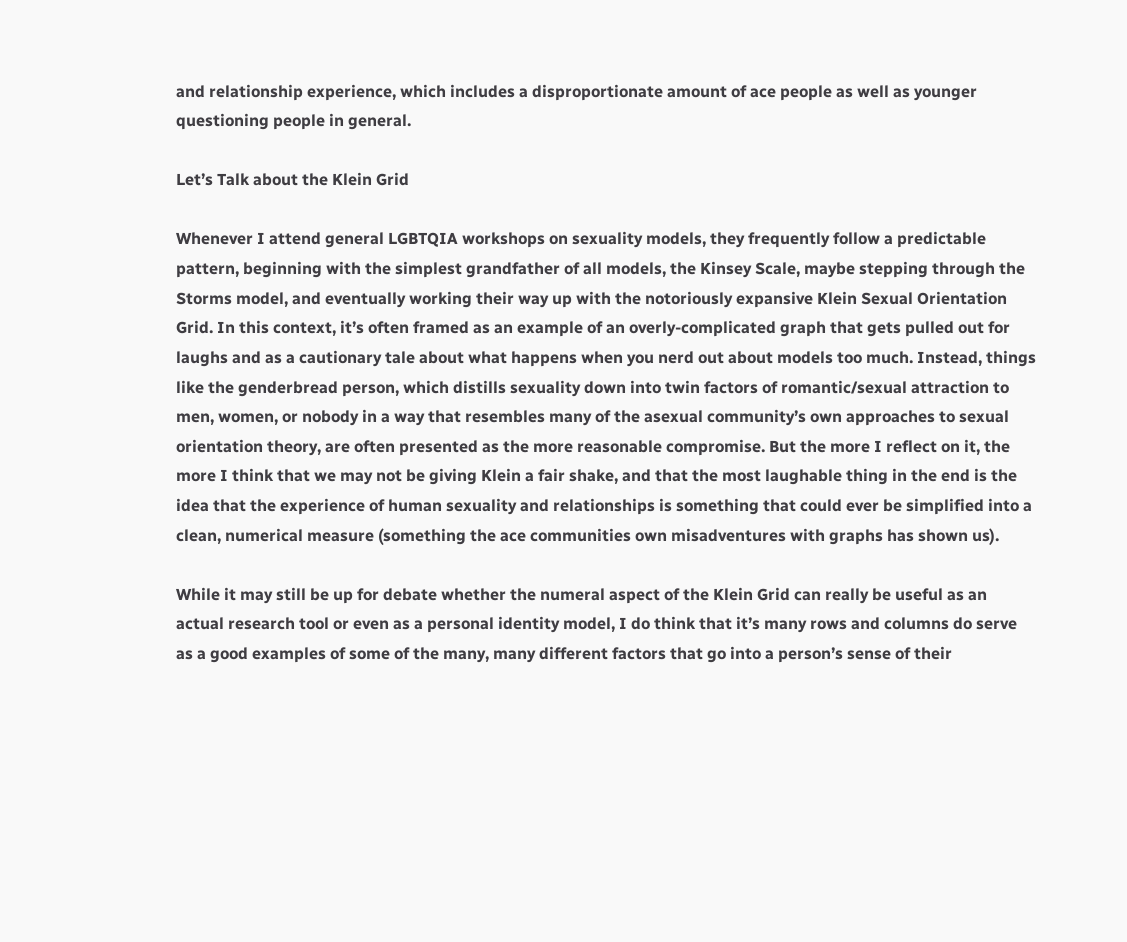and relationship experience, which includes a disproportionate amount of ace people as well as younger questioning people in general.

Let’s Talk about the Klein Grid

Whenever I attend general LGBTQIA workshops on sexuality models, they frequently follow a predictable pattern, beginning with the simplest grandfather of all models, the Kinsey Scale, maybe stepping through the Storms model, and eventually working their way up with the notoriously expansive Klein Sexual Orientation Grid. In this context, it’s often framed as an example of an overly-complicated graph that gets pulled out for laughs and as a cautionary tale about what happens when you nerd out about models too much. Instead, things like the genderbread person, which distills sexuality down into twin factors of romantic/sexual attraction to men, women, or nobody in a way that resembles many of the asexual community’s own approaches to sexual orientation theory, are often presented as the more reasonable compromise. But the more I reflect on it, the more I think that we may not be giving Klein a fair shake, and that the most laughable thing in the end is the idea that the experience of human sexuality and relationships is something that could ever be simplified into a clean, numerical measure (something the ace communities own misadventures with graphs has shown us).

While it may still be up for debate whether the numeral aspect of the Klein Grid can really be useful as an actual research tool or even as a personal identity model, I do think that it’s many rows and columns do serve as a good examples of some of the many, many different factors that go into a person’s sense of their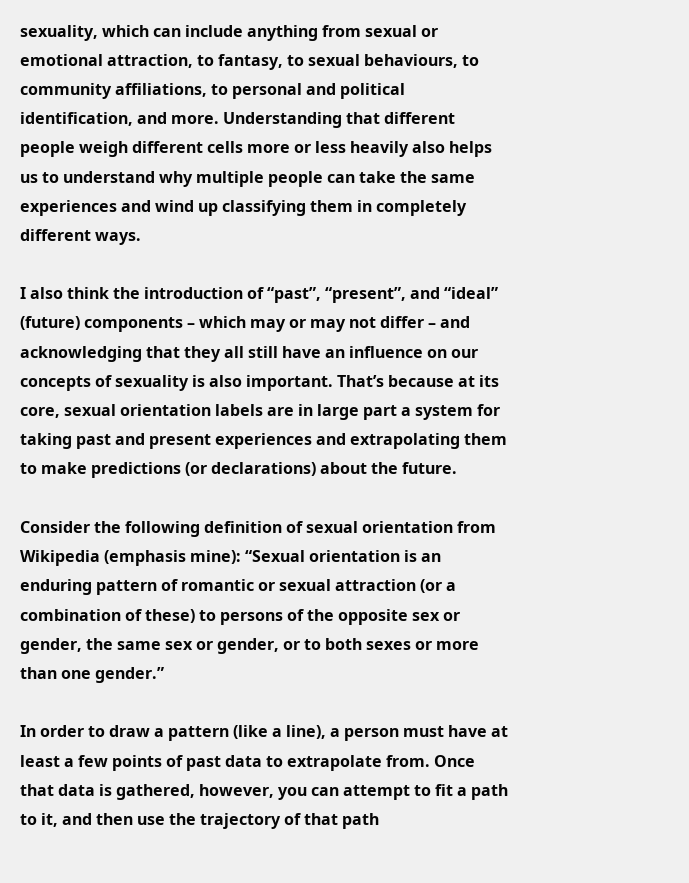sexuality, which can include anything from sexual or emotional attraction, to fantasy, to sexual behaviours, to community affiliations, to personal and political identification, and more. Understanding that different people weigh different cells more or less heavily also helps us to understand why multiple people can take the same experiences and wind up classifying them in completely different ways.

I also think the introduction of “past”, “present”, and “ideal” (future) components – which may or may not differ – and acknowledging that they all still have an influence on our concepts of sexuality is also important. That’s because at its core, sexual orientation labels are in large part a system for taking past and present experiences and extrapolating them to make predictions (or declarations) about the future.

Consider the following definition of sexual orientation from Wikipedia (emphasis mine): “Sexual orientation is an enduring pattern of romantic or sexual attraction (or a combination of these) to persons of the opposite sex or gender, the same sex or gender, or to both sexes or more than one gender.”

In order to draw a pattern (like a line), a person must have at least a few points of past data to extrapolate from. Once that data is gathered, however, you can attempt to fit a path to it, and then use the trajectory of that path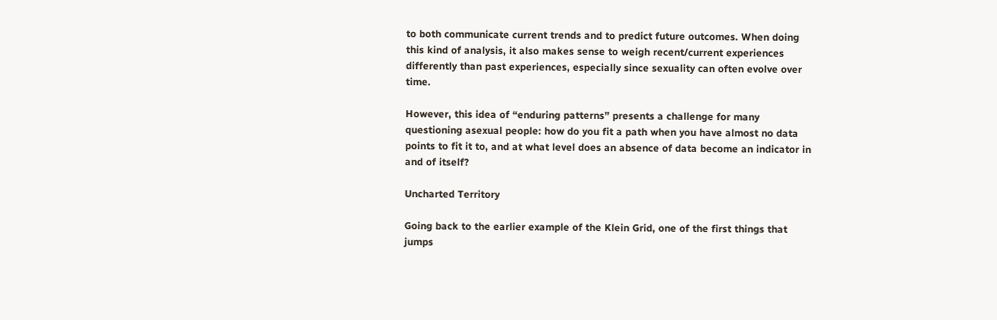to both communicate current trends and to predict future outcomes. When doing this kind of analysis, it also makes sense to weigh recent/current experiences differently than past experiences, especially since sexuality can often evolve over time.

However, this idea of “enduring patterns” presents a challenge for many questioning asexual people: how do you fit a path when you have almost no data points to fit it to, and at what level does an absence of data become an indicator in and of itself?

Uncharted Territory

Going back to the earlier example of the Klein Grid, one of the first things that jumps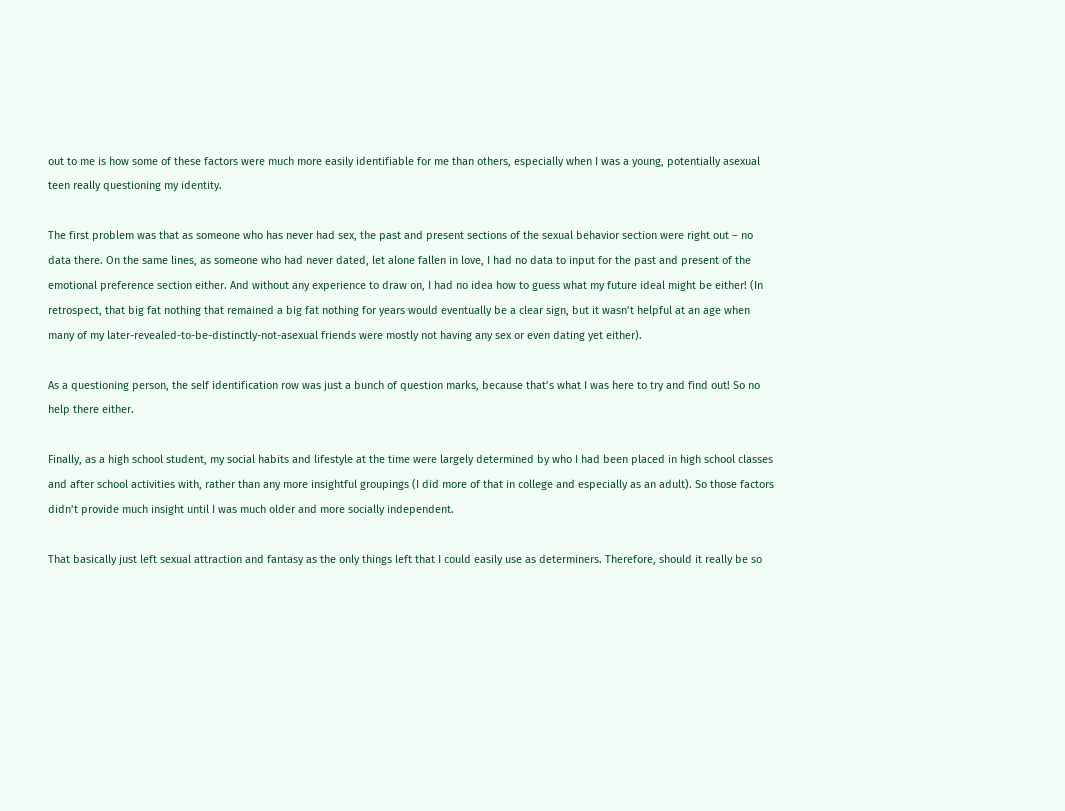out to me is how some of these factors were much more easily identifiable for me than others, especially when I was a young, potentially asexual teen really questioning my identity.

The first problem was that as someone who has never had sex, the past and present sections of the sexual behavior section were right out – no data there. On the same lines, as someone who had never dated, let alone fallen in love, I had no data to input for the past and present of the emotional preference section either. And without any experience to draw on, I had no idea how to guess what my future ideal might be either! (In retrospect, that big fat nothing that remained a big fat nothing for years would eventually be a clear sign, but it wasn’t helpful at an age when many of my later-revealed-to-be-distinctly-not-asexual friends were mostly not having any sex or even dating yet either).

As a questioning person, the self identification row was just a bunch of question marks, because that’s what I was here to try and find out! So no help there either.

Finally, as a high school student, my social habits and lifestyle at the time were largely determined by who I had been placed in high school classes and after school activities with, rather than any more insightful groupings (I did more of that in college and especially as an adult). So those factors didn’t provide much insight until I was much older and more socially independent.

That basically just left sexual attraction and fantasy as the only things left that I could easily use as determiners. Therefore, should it really be so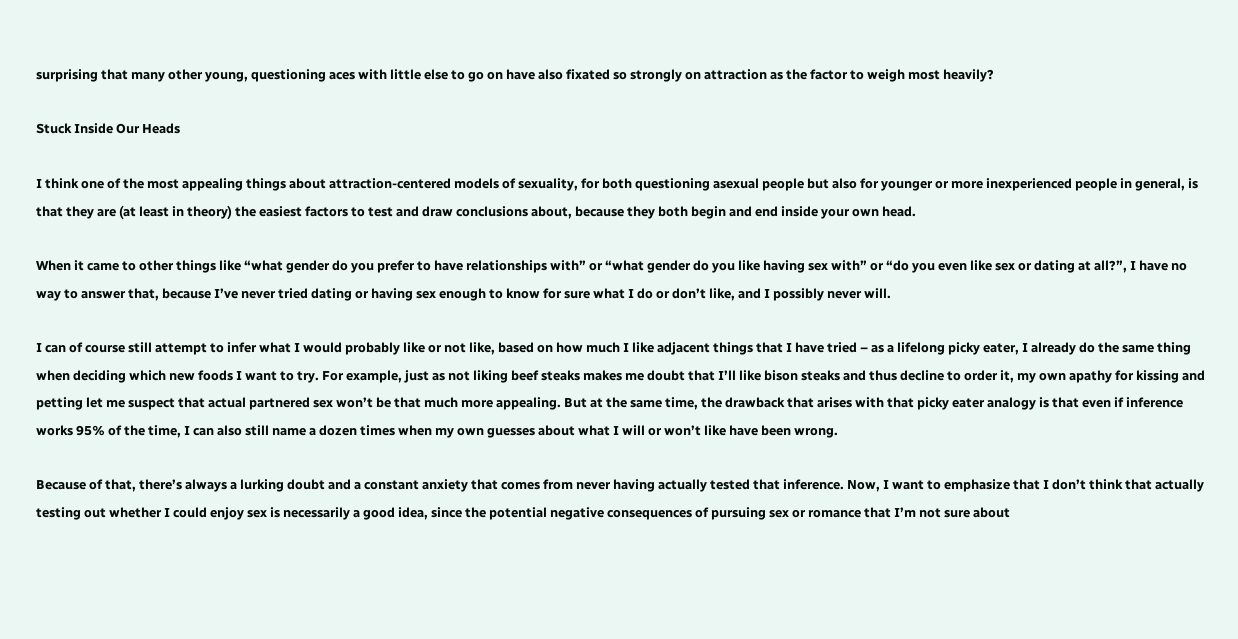surprising that many other young, questioning aces with little else to go on have also fixated so strongly on attraction as the factor to weigh most heavily?

Stuck Inside Our Heads

I think one of the most appealing things about attraction-centered models of sexuality, for both questioning asexual people but also for younger or more inexperienced people in general, is that they are (at least in theory) the easiest factors to test and draw conclusions about, because they both begin and end inside your own head.

When it came to other things like “what gender do you prefer to have relationships with” or “what gender do you like having sex with” or “do you even like sex or dating at all?”, I have no way to answer that, because I’ve never tried dating or having sex enough to know for sure what I do or don’t like, and I possibly never will.

I can of course still attempt to infer what I would probably like or not like, based on how much I like adjacent things that I have tried – as a lifelong picky eater, I already do the same thing when deciding which new foods I want to try. For example, just as not liking beef steaks makes me doubt that I’ll like bison steaks and thus decline to order it, my own apathy for kissing and petting let me suspect that actual partnered sex won’t be that much more appealing. But at the same time, the drawback that arises with that picky eater analogy is that even if inference works 95% of the time, I can also still name a dozen times when my own guesses about what I will or won’t like have been wrong.

Because of that, there’s always a lurking doubt and a constant anxiety that comes from never having actually tested that inference. Now, I want to emphasize that I don’t think that actually testing out whether I could enjoy sex is necessarily a good idea, since the potential negative consequences of pursuing sex or romance that I’m not sure about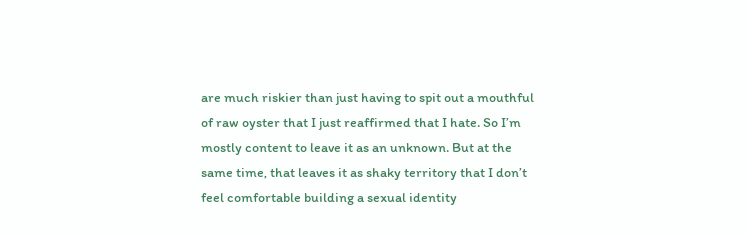are much riskier than just having to spit out a mouthful of raw oyster that I just reaffirmed that I hate. So I’m mostly content to leave it as an unknown. But at the same time, that leaves it as shaky territory that I don’t feel comfortable building a sexual identity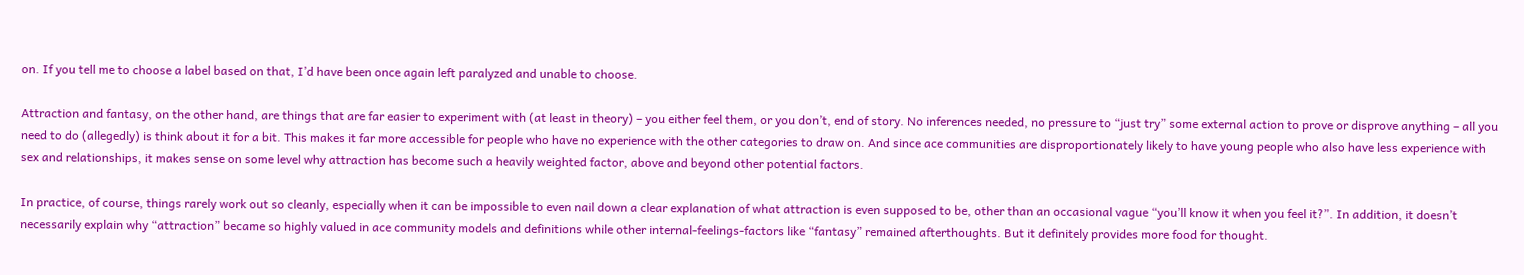on. If you tell me to choose a label based on that, I’d have been once again left paralyzed and unable to choose.

Attraction and fantasy, on the other hand, are things that are far easier to experiment with (at least in theory) – you either feel them, or you don’t, end of story. No inferences needed, no pressure to “just try” some external action to prove or disprove anything – all you need to do (allegedly) is think about it for a bit. This makes it far more accessible for people who have no experience with the other categories to draw on. And since ace communities are disproportionately likely to have young people who also have less experience with sex and relationships, it makes sense on some level why attraction has become such a heavily weighted factor, above and beyond other potential factors.

In practice, of course, things rarely work out so cleanly, especially when it can be impossible to even nail down a clear explanation of what attraction is even supposed to be, other than an occasional vague “you’ll know it when you feel it?”. In addition, it doesn’t necessarily explain why “attraction” became so highly valued in ace community models and definitions while other internal-feelings-factors like “fantasy” remained afterthoughts. But it definitely provides more food for thought.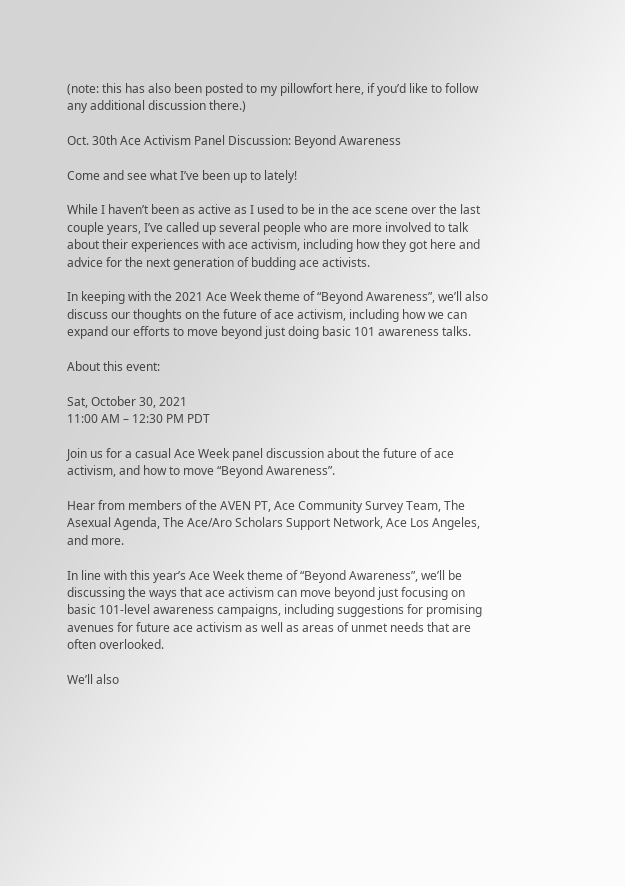(note: this has also been posted to my pillowfort here, if you’d like to follow any additional discussion there.)

Oct. 30th Ace Activism Panel Discussion: Beyond Awareness

Come and see what I’ve been up to lately!

While I haven’t been as active as I used to be in the ace scene over the last couple years, I’ve called up several people who are more involved to talk about their experiences with ace activism, including how they got here and advice for the next generation of budding ace activists.

In keeping with the 2021 Ace Week theme of “Beyond Awareness”, we’ll also discuss our thoughts on the future of ace activism, including how we can expand our efforts to move beyond just doing basic 101 awareness talks.

About this event:

Sat, October 30, 2021
11:00 AM – 12:30 PM PDT

Join us for a casual Ace Week panel discussion about the future of ace activism, and how to move “Beyond Awareness”.

Hear from members of the AVEN PT, Ace Community Survey Team, The Asexual Agenda, The Ace/Aro Scholars Support Network, Ace Los Angeles, and more.

In line with this year’s Ace Week theme of “Beyond Awareness”, we’ll be discussing the ways that ace activism can move beyond just focusing on basic 101-level awareness campaigns, including suggestions for promising avenues for future ace activism as well as areas of unmet needs that are often overlooked.

We’ll also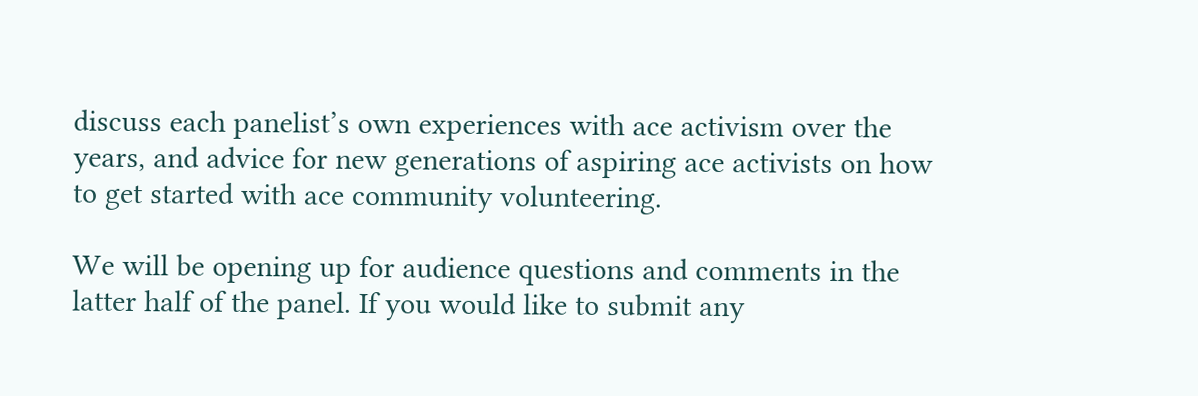discuss each panelist’s own experiences with ace activism over the years, and advice for new generations of aspiring ace activists on how to get started with ace community volunteering.

We will be opening up for audience questions and comments in the latter half of the panel. If you would like to submit any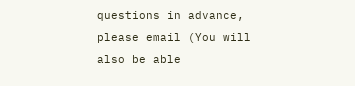questions in advance, please email (You will also be able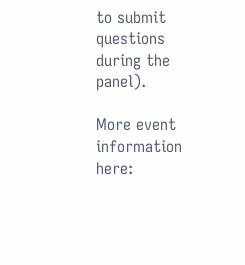to submit questions during the panel).

More event information here: